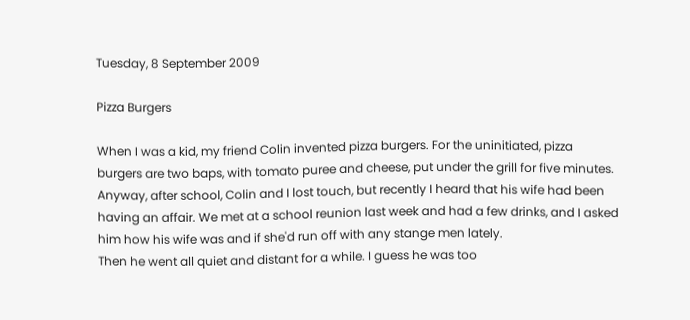Tuesday, 8 September 2009

Pizza Burgers

When I was a kid, my friend Colin invented pizza burgers. For the uninitiated, pizza burgers are two baps, with tomato puree and cheese, put under the grill for five minutes.
Anyway, after school, Colin and I lost touch, but recently I heard that his wife had been having an affair. We met at a school reunion last week and had a few drinks, and I asked him how his wife was and if she'd run off with any stange men lately.
Then he went all quiet and distant for a while. I guess he was too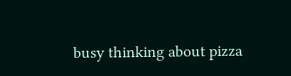busy thinking about pizza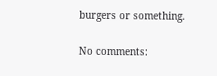burgers or something.

No comments: